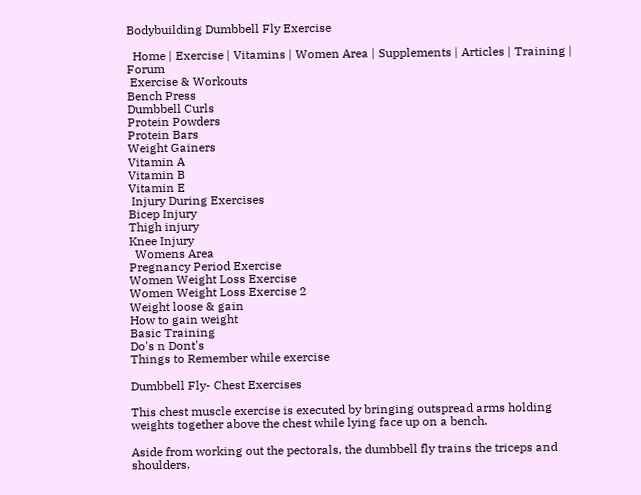Bodybuilding Dumbbell Fly Exercise

  Home | Exercise | Vitamins | Women Area | Supplements | Articles | Training | Forum
 Exercise & Workouts
Bench Press
Dumbbell Curls
Protein Powders
Protein Bars
Weight Gainers
Vitamin A
Vitamin B
Vitamin E
 Injury During Exercises
Bicep Injury
Thigh injury
Knee Injury
  Womens Area
Pregnancy Period Exercise
Women Weight Loss Exercise
Women Weight Loss Exercise 2
Weight loose & gain
How to gain weight
Basic Training
Do's n Dont's
Things to Remember while exercise

Dumbbell Fly- Chest Exercises

This chest muscle exercise is executed by bringing outspread arms holding weights together above the chest while lying face up on a bench.

Aside from working out the pectorals, the dumbbell fly trains the triceps and shoulders.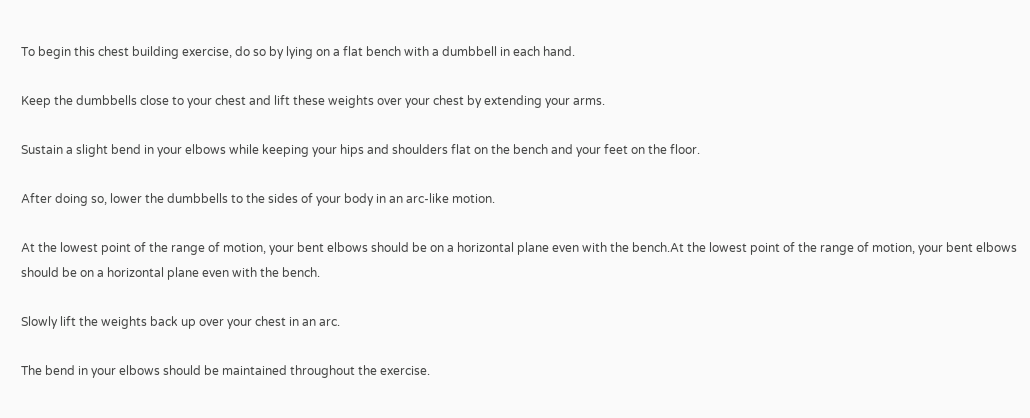To begin this chest building exercise, do so by lying on a flat bench with a dumbbell in each hand.

Keep the dumbbells close to your chest and lift these weights over your chest by extending your arms.

Sustain a slight bend in your elbows while keeping your hips and shoulders flat on the bench and your feet on the floor.

After doing so, lower the dumbbells to the sides of your body in an arc-like motion.

At the lowest point of the range of motion, your bent elbows should be on a horizontal plane even with the bench.At the lowest point of the range of motion, your bent elbows should be on a horizontal plane even with the bench.

Slowly lift the weights back up over your chest in an arc.

The bend in your elbows should be maintained throughout the exercise.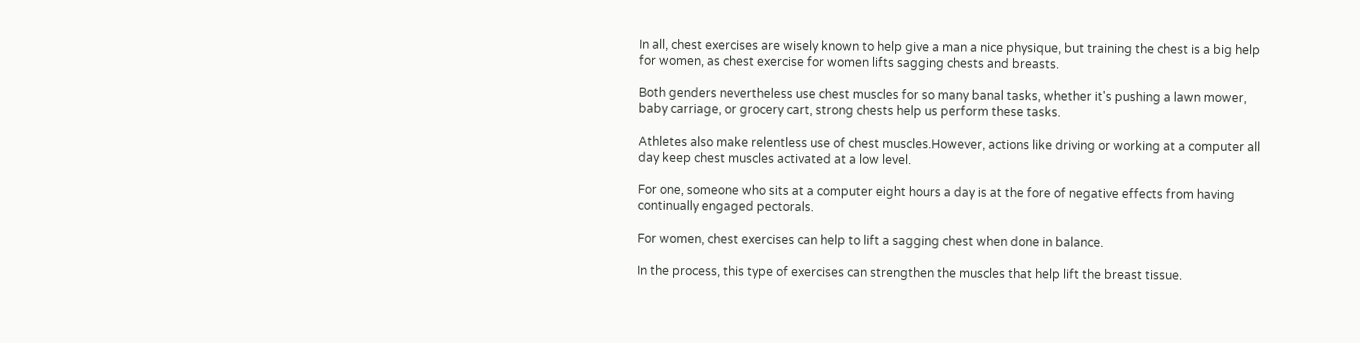In all, chest exercises are wisely known to help give a man a nice physique, but training the chest is a big help for women, as chest exercise for women lifts sagging chests and breasts.

Both genders nevertheless use chest muscles for so many banal tasks, whether it's pushing a lawn mower, baby carriage, or grocery cart, strong chests help us perform these tasks.

Athletes also make relentless use of chest muscles.However, actions like driving or working at a computer all day keep chest muscles activated at a low level.

For one, someone who sits at a computer eight hours a day is at the fore of negative effects from having continually engaged pectorals.

For women, chest exercises can help to lift a sagging chest when done in balance.

In the process, this type of exercises can strengthen the muscles that help lift the breast tissue.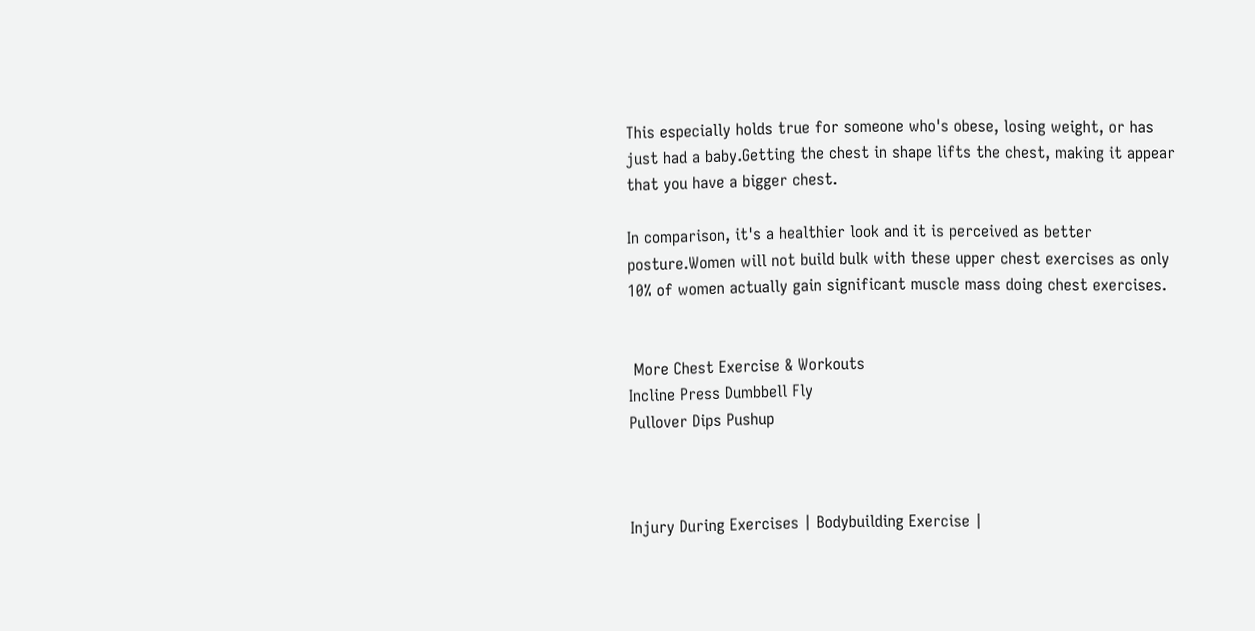This especially holds true for someone who's obese, losing weight, or has just had a baby.Getting the chest in shape lifts the chest, making it appear that you have a bigger chest.

In comparison, it's a healthier look and it is perceived as better posture.Women will not build bulk with these upper chest exercises as only 10% of women actually gain significant muscle mass doing chest exercises.


 More Chest Exercise & Workouts
Incline Press Dumbbell Fly
Pullover Dips Pushup



Injury During Exercises | Bodybuilding Exercise |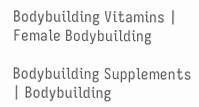Bodybuilding Vitamins | Female Bodybuilding

Bodybuilding Supplements | Bodybuilding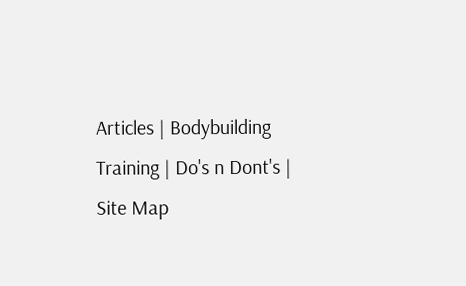Articles | Bodybuilding Training | Do's n Dont's | Site Map